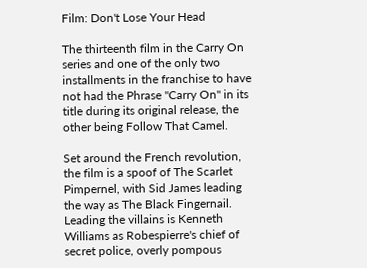Film: Don't Lose Your Head

The thirteenth film in the Carry On series and one of the only two installments in the franchise to have not had the Phrase "Carry On" in its title during its original release, the other being Follow That Camel.

Set around the French revolution, the film is a spoof of The Scarlet Pimpernel, with Sid James leading the way as The Black Fingernail. Leading the villains is Kenneth Williams as Robespierre's chief of secret police, overly pompous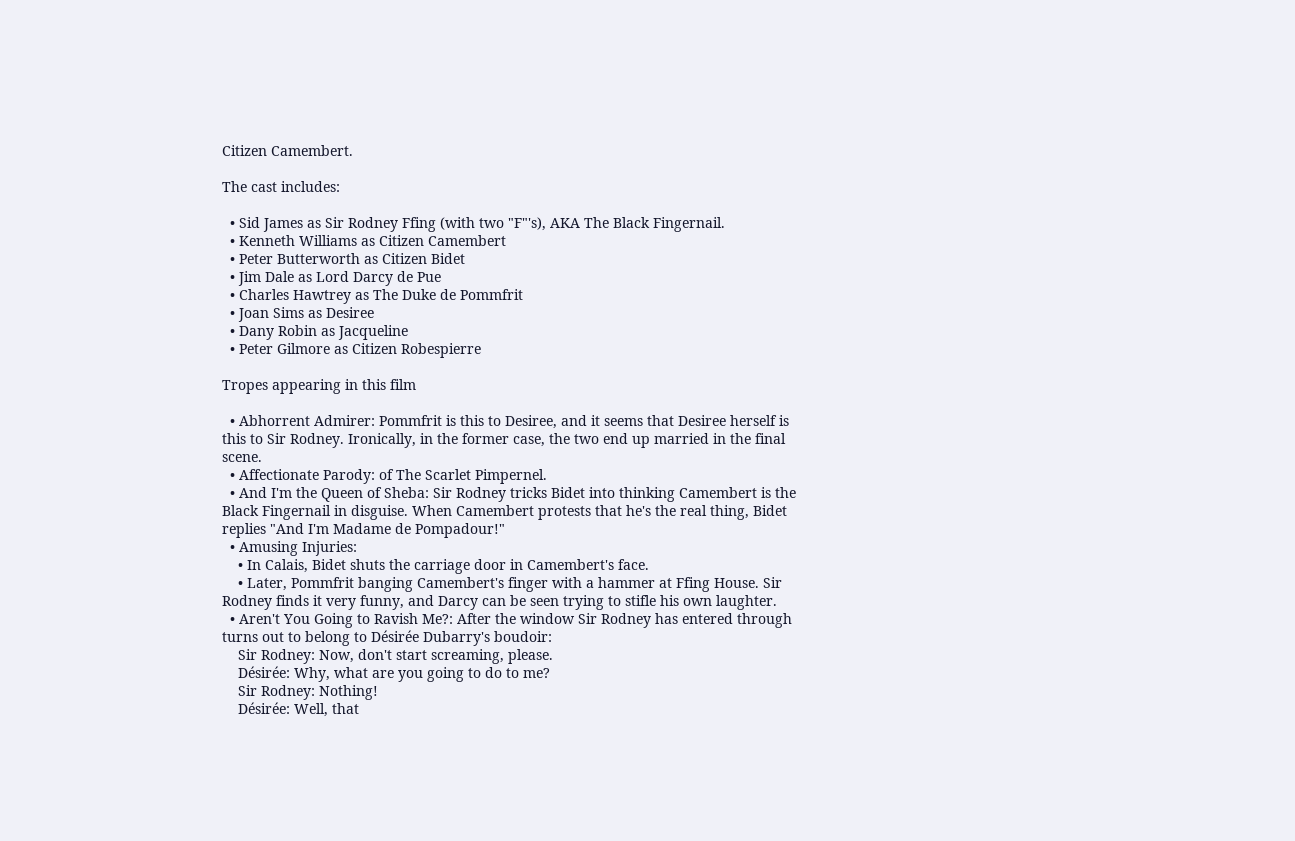Citizen Camembert.

The cast includes:

  • Sid James as Sir Rodney Ffing (with two "F"'s), AKA The Black Fingernail.
  • Kenneth Williams as Citizen Camembert
  • Peter Butterworth as Citizen Bidet
  • Jim Dale as Lord Darcy de Pue
  • Charles Hawtrey as The Duke de Pommfrit
  • Joan Sims as Desiree
  • Dany Robin as Jacqueline
  • Peter Gilmore as Citizen Robespierre

Tropes appearing in this film

  • Abhorrent Admirer: Pommfrit is this to Desiree, and it seems that Desiree herself is this to Sir Rodney. Ironically, in the former case, the two end up married in the final scene.
  • Affectionate Parody: of The Scarlet Pimpernel.
  • And I'm the Queen of Sheba: Sir Rodney tricks Bidet into thinking Camembert is the Black Fingernail in disguise. When Camembert protests that he's the real thing, Bidet replies "And I'm Madame de Pompadour!"
  • Amusing Injuries:
    • In Calais, Bidet shuts the carriage door in Camembert's face.
    • Later, Pommfrit banging Camembert's finger with a hammer at Ffing House. Sir Rodney finds it very funny, and Darcy can be seen trying to stifle his own laughter.
  • Aren't You Going to Ravish Me?: After the window Sir Rodney has entered through turns out to belong to Désirée Dubarry's boudoir:
    Sir Rodney: Now, don't start screaming, please.
    Désirée: Why, what are you going to do to me?
    Sir Rodney: Nothing!
    Désirée: Well, that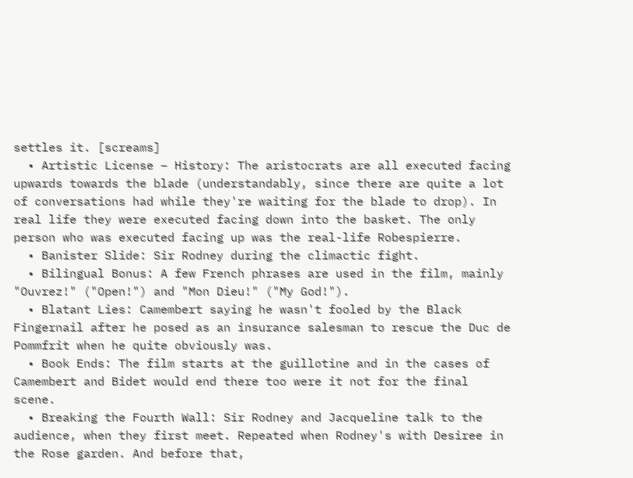settles it. [screams]
  • Artistic License – History: The aristocrats are all executed facing upwards towards the blade (understandably, since there are quite a lot of conversations had while they're waiting for the blade to drop). In real life they were executed facing down into the basket. The only person who was executed facing up was the real-life Robespierre.
  • Banister Slide: Sir Rodney during the climactic fight.
  • Bilingual Bonus: A few French phrases are used in the film, mainly "Ouvrez!" ("Open!") and "Mon Dieu!" ("My God!").
  • Blatant Lies: Camembert saying he wasn't fooled by the Black Fingernail after he posed as an insurance salesman to rescue the Duc de Pommfrit when he quite obviously was.
  • Book Ends: The film starts at the guillotine and in the cases of Camembert and Bidet would end there too were it not for the final scene.
  • Breaking the Fourth Wall: Sir Rodney and Jacqueline talk to the audience, when they first meet. Repeated when Rodney's with Desiree in the Rose garden. And before that,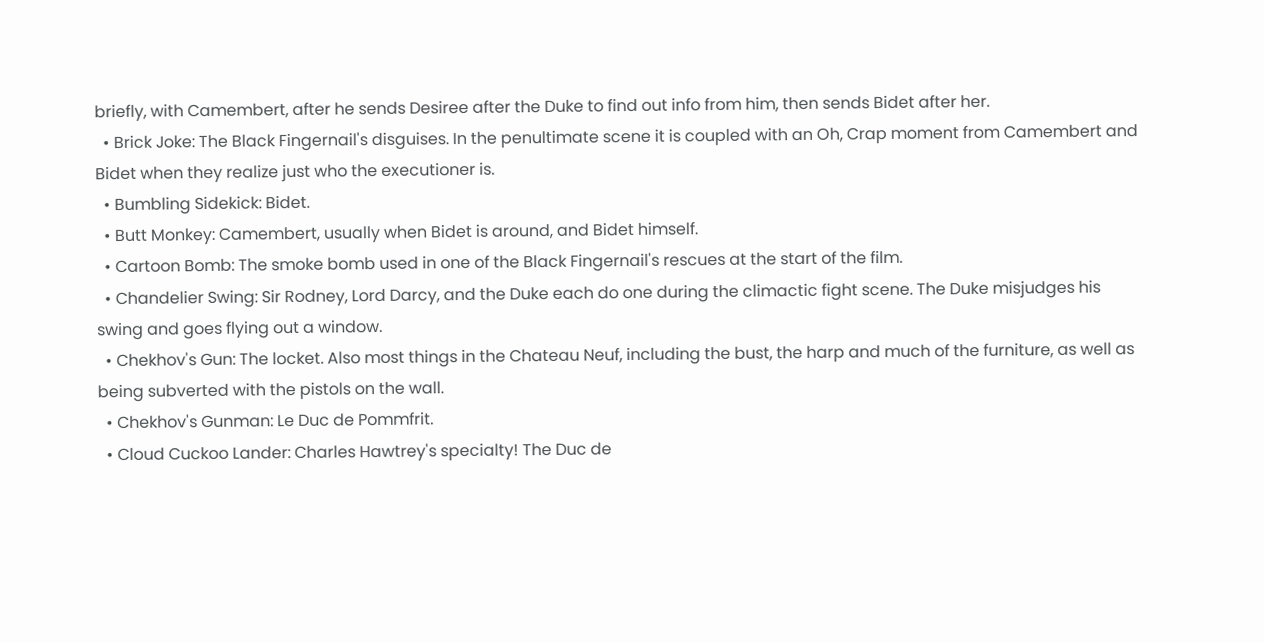briefly, with Camembert, after he sends Desiree after the Duke to find out info from him, then sends Bidet after her.
  • Brick Joke: The Black Fingernail's disguises. In the penultimate scene it is coupled with an Oh, Crap moment from Camembert and Bidet when they realize just who the executioner is.
  • Bumbling Sidekick: Bidet.
  • Butt Monkey: Camembert, usually when Bidet is around, and Bidet himself.
  • Cartoon Bomb: The smoke bomb used in one of the Black Fingernail's rescues at the start of the film.
  • Chandelier Swing: Sir Rodney, Lord Darcy, and the Duke each do one during the climactic fight scene. The Duke misjudges his swing and goes flying out a window.
  • Chekhov's Gun: The locket. Also most things in the Chateau Neuf, including the bust, the harp and much of the furniture, as well as being subverted with the pistols on the wall.
  • Chekhov's Gunman: Le Duc de Pommfrit.
  • Cloud Cuckoo Lander: Charles Hawtrey's specialty! The Duc de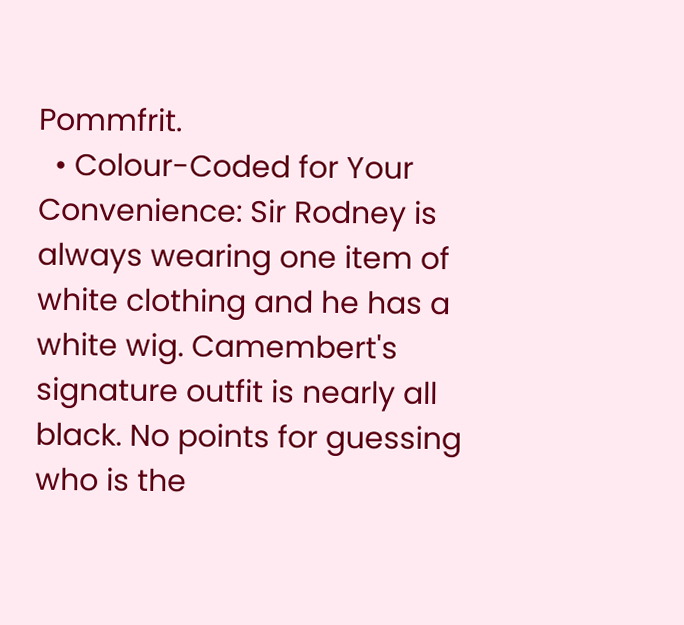Pommfrit.
  • Colour-Coded for Your Convenience: Sir Rodney is always wearing one item of white clothing and he has a white wig. Camembert's signature outfit is nearly all black. No points for guessing who is the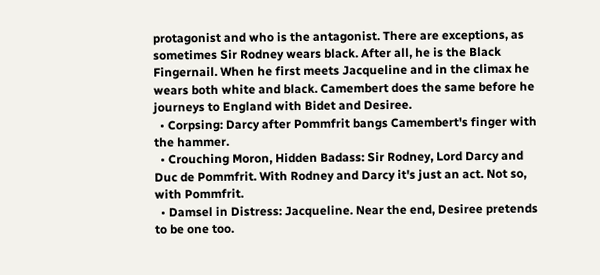protagonist and who is the antagonist. There are exceptions, as sometimes Sir Rodney wears black. After all, he is the Black Fingernail. When he first meets Jacqueline and in the climax he wears both white and black. Camembert does the same before he journeys to England with Bidet and Desiree.
  • Corpsing: Darcy after Pommfrit bangs Camembert's finger with the hammer.
  • Crouching Moron, Hidden Badass: Sir Rodney, Lord Darcy and Duc de Pommfrit. With Rodney and Darcy it's just an act. Not so, with Pommfrit.
  • Damsel in Distress: Jacqueline. Near the end, Desiree pretends to be one too.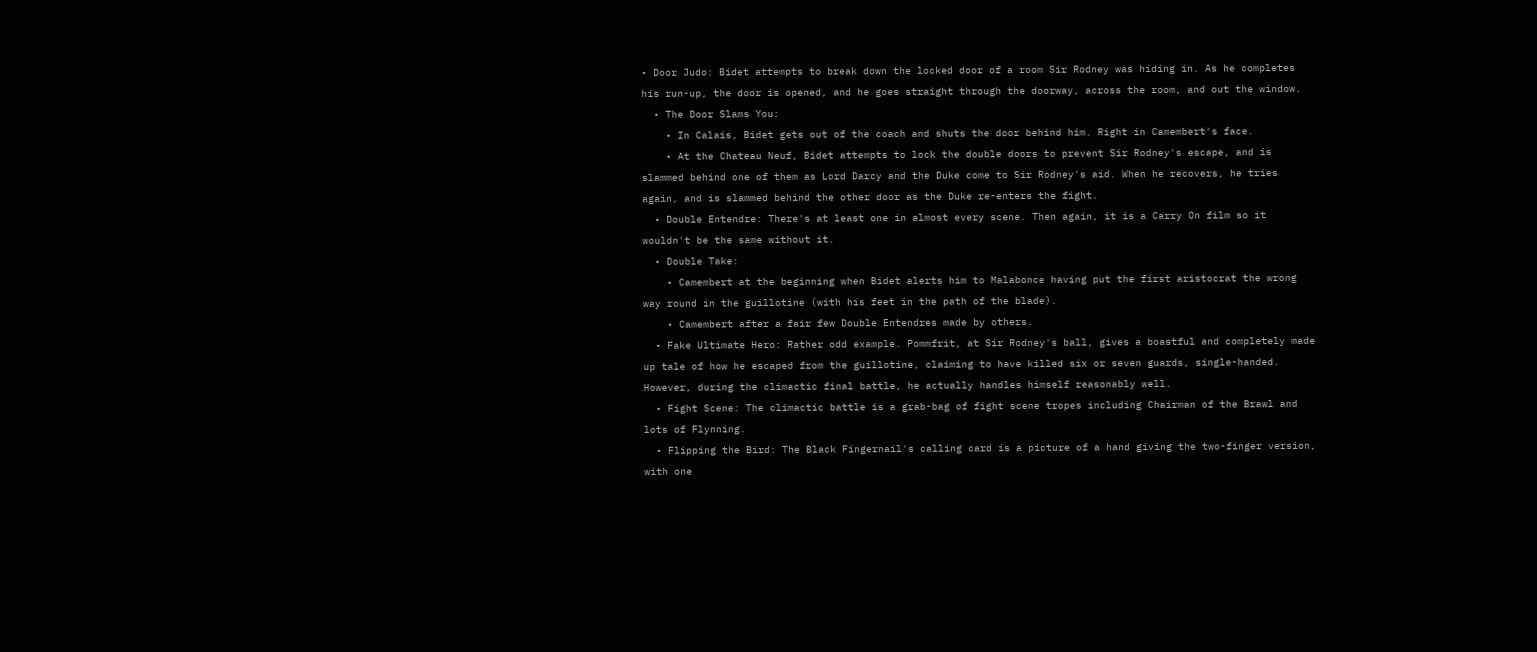• Door Judo: Bidet attempts to break down the locked door of a room Sir Rodney was hiding in. As he completes his run-up, the door is opened, and he goes straight through the doorway, across the room, and out the window.
  • The Door Slams You:
    • In Calais, Bidet gets out of the coach and shuts the door behind him. Right in Camembert's face.
    • At the Chateau Neuf, Bidet attempts to lock the double doors to prevent Sir Rodney's escape, and is slammed behind one of them as Lord Darcy and the Duke come to Sir Rodney's aid. When he recovers, he tries again, and is slammed behind the other door as the Duke re-enters the fight.
  • Double Entendre: There's at least one in almost every scene. Then again, it is a Carry On film so it wouldn't be the same without it.
  • Double Take:
    • Camembert at the beginning when Bidet alerts him to Malabonce having put the first aristocrat the wrong way round in the guillotine (with his feet in the path of the blade).
    • Camembert after a fair few Double Entendres made by others.
  • Fake Ultimate Hero: Rather odd example. Pommfrit, at Sir Rodney's ball, gives a boastful and completely made up tale of how he escaped from the guillotine, claiming to have killed six or seven guards, single-handed. However, during the climactic final battle, he actually handles himself reasonably well.
  • Fight Scene: The climactic battle is a grab-bag of fight scene tropes including Chairman of the Brawl and lots of Flynning.
  • Flipping the Bird: The Black Fingernail's calling card is a picture of a hand giving the two-finger version, with one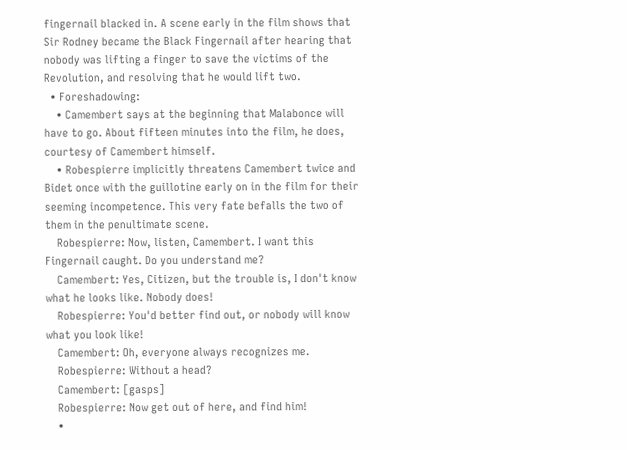fingernail blacked in. A scene early in the film shows that Sir Rodney became the Black Fingernail after hearing that nobody was lifting a finger to save the victims of the Revolution, and resolving that he would lift two.
  • Foreshadowing:
    • Camembert says at the beginning that Malabonce will have to go. About fifteen minutes into the film, he does, courtesy of Camembert himself.
    • Robespierre implicitly threatens Camembert twice and Bidet once with the guillotine early on in the film for their seeming incompetence. This very fate befalls the two of them in the penultimate scene.
    Robespierre: Now, listen, Camembert. I want this Fingernail caught. Do you understand me?
    Camembert: Yes, Citizen, but the trouble is, I don't know what he looks like. Nobody does!
    Robespierre: You'd better find out, or nobody will know what you look like!
    Camembert: Oh, everyone always recognizes me.
    Robespierre: Without a head?
    Camembert: [gasps]
    Robespierre: Now get out of here, and find him!
    •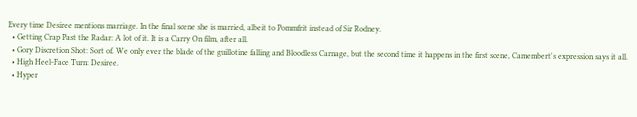Every time Desiree mentions marriage. In the final scene she is married, albeit to Pommfrit instead of Sir Rodney.
  • Getting Crap Past the Radar: A lot of it. It is a Carry On film, after all.
  • Gory Discretion Shot: Sort of. We only ever the blade of the guillotine falling and Bloodless Carnage, but the second time it happens in the first scene, Camembert's expression says it all.
  • High Heel-Face Turn: Desiree.
  • Hyper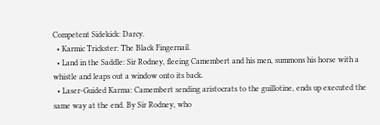Competent Sidekick: Darcy.
  • Karmic Trickster: The Black Fingernail.
  • Land in the Saddle: Sir Rodney, fleeing Camembert and his men, summons his horse with a whistle and leaps out a window onto its back.
  • Laser-Guided Karma: Camembert sending aristocrats to the guillotine, ends up executed the same way at the end. By Sir Rodney, who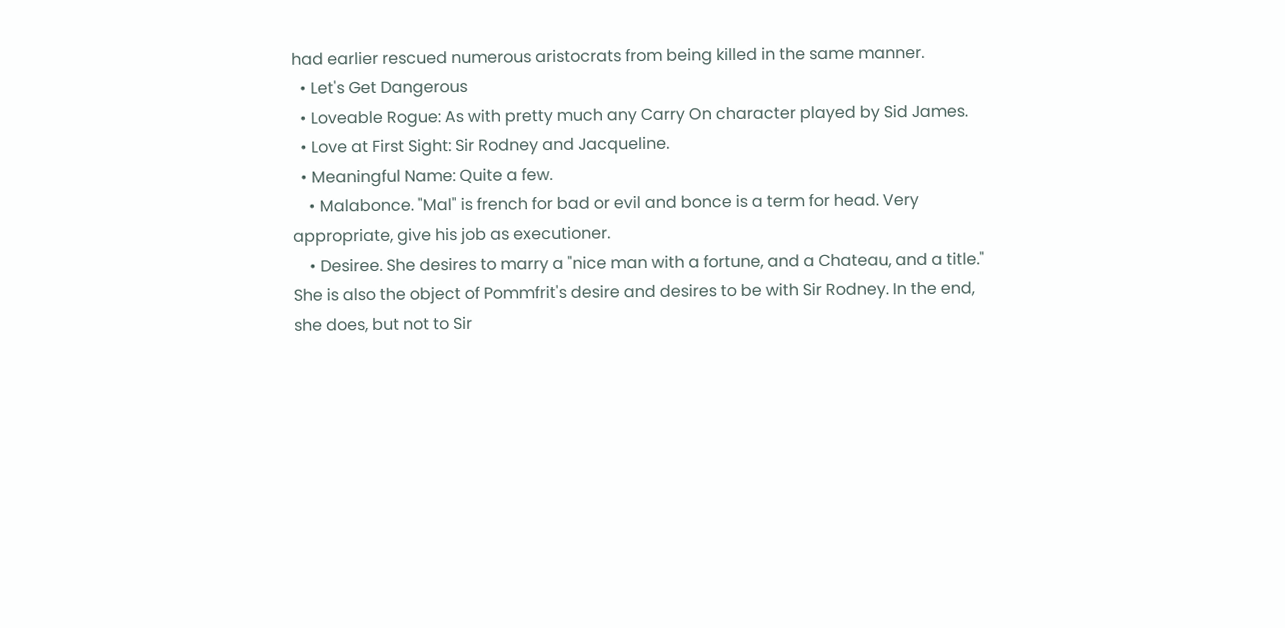had earlier rescued numerous aristocrats from being killed in the same manner.
  • Let's Get Dangerous
  • Loveable Rogue: As with pretty much any Carry On character played by Sid James.
  • Love at First Sight: Sir Rodney and Jacqueline.
  • Meaningful Name: Quite a few.
    • Malabonce. "Mal" is french for bad or evil and bonce is a term for head. Very appropriate, give his job as executioner.
    • Desiree. She desires to marry a "nice man with a fortune, and a Chateau, and a title." She is also the object of Pommfrit's desire and desires to be with Sir Rodney. In the end, she does, but not to Sir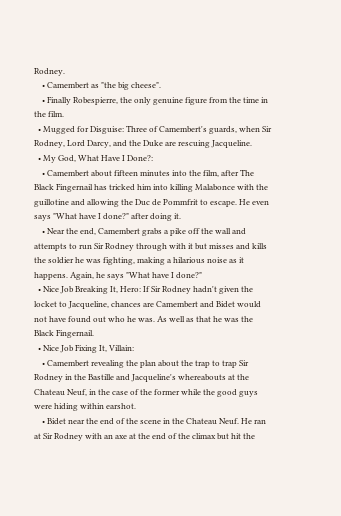Rodney.
    • Camembert as "the big cheese".
    • Finally Robespierre, the only genuine figure from the time in the film.
  • Mugged for Disguise: Three of Camembert's guards, when Sir Rodney, Lord Darcy, and the Duke are rescuing Jacqueline.
  • My God, What Have I Done?:
    • Camembert about fifteen minutes into the film, after The Black Fingernail has tricked him into killing Malabonce with the guillotine and allowing the Duc de Pommfrit to escape. He even says "What have I done?" after doing it.
    • Near the end, Camembert grabs a pike off the wall and attempts to run Sir Rodney through with it but misses and kills the soldier he was fighting, making a hilarious noise as it happens. Again, he says "What have I done?"
  • Nice Job Breaking It, Hero: If Sir Rodney hadn't given the locket to Jacqueline, chances are Camembert and Bidet would not have found out who he was. As well as that he was the Black Fingernail.
  • Nice Job Fixing It, Villain:
    • Camembert revealing the plan about the trap to trap Sir Rodney in the Bastille and Jacqueline's whereabouts at the Chateau Neuf, in the case of the former while the good guys were hiding within earshot.
    • Bidet near the end of the scene in the Chateau Neuf. He ran at Sir Rodney with an axe at the end of the climax but hit the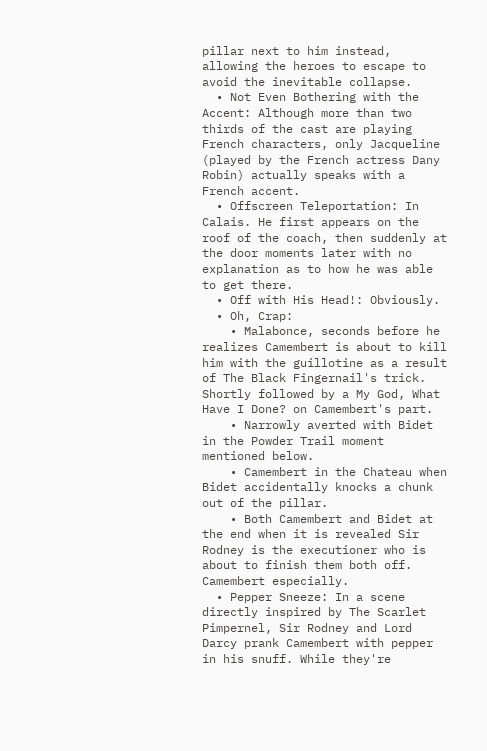pillar next to him instead, allowing the heroes to escape to avoid the inevitable collapse.
  • Not Even Bothering with the Accent: Although more than two thirds of the cast are playing French characters, only Jacqueline (played by the French actress Dany Robin) actually speaks with a French accent.
  • Offscreen Teleportation: In Calais. He first appears on the roof of the coach, then suddenly at the door moments later with no explanation as to how he was able to get there.
  • Off with His Head!: Obviously.
  • Oh, Crap:
    • Malabonce, seconds before he realizes Camembert is about to kill him with the guillotine as a result of The Black Fingernail's trick. Shortly followed by a My God, What Have I Done? on Camembert's part.
    • Narrowly averted with Bidet in the Powder Trail moment mentioned below.
    • Camembert in the Chateau when Bidet accidentally knocks a chunk out of the pillar.
    • Both Camembert and Bidet at the end when it is revealed Sir Rodney is the executioner who is about to finish them both off. Camembert especially.
  • Pepper Sneeze: In a scene directly inspired by The Scarlet Pimpernel, Sir Rodney and Lord Darcy prank Camembert with pepper in his snuff. While they're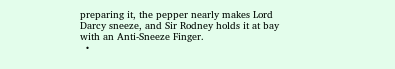preparing it, the pepper nearly makes Lord Darcy sneeze, and Sir Rodney holds it at bay with an Anti-Sneeze Finger.
  •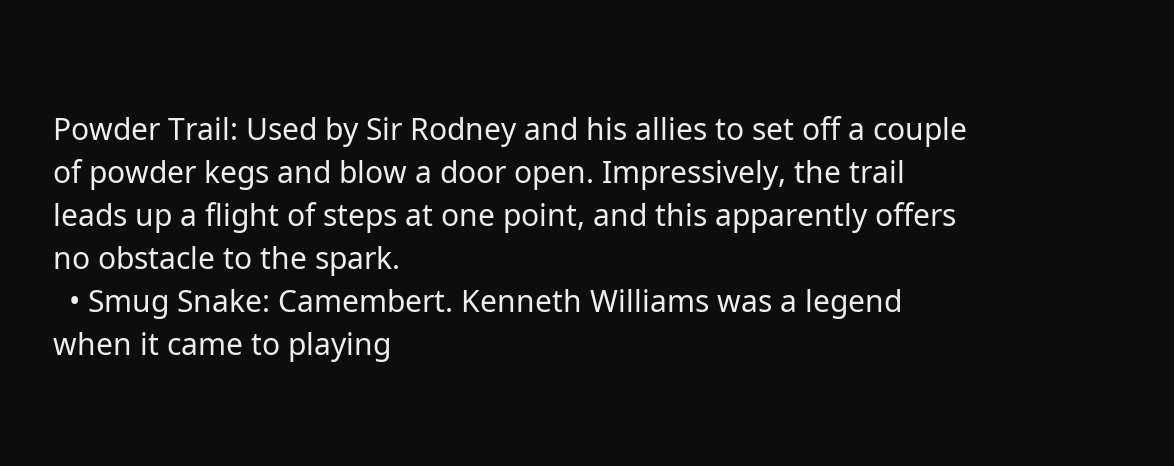Powder Trail: Used by Sir Rodney and his allies to set off a couple of powder kegs and blow a door open. Impressively, the trail leads up a flight of steps at one point, and this apparently offers no obstacle to the spark.
  • Smug Snake: Camembert. Kenneth Williams was a legend when it came to playing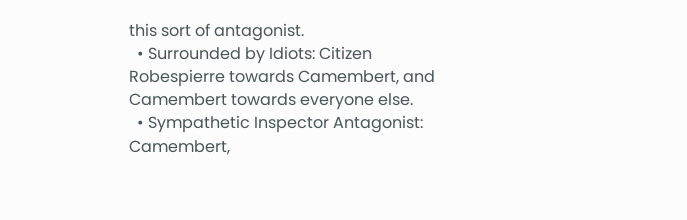this sort of antagonist.
  • Surrounded by Idiots: Citizen Robespierre towards Camembert, and Camembert towards everyone else.
  • Sympathetic Inspector Antagonist: Camembert,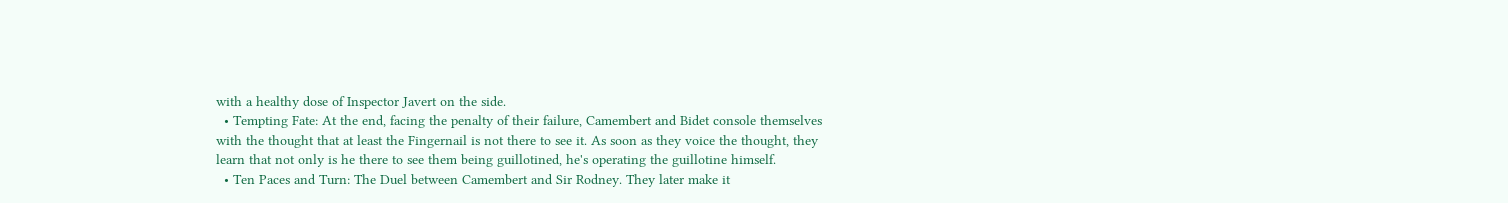with a healthy dose of Inspector Javert on the side.
  • Tempting Fate: At the end, facing the penalty of their failure, Camembert and Bidet console themselves with the thought that at least the Fingernail is not there to see it. As soon as they voice the thought, they learn that not only is he there to see them being guillotined, he's operating the guillotine himself.
  • Ten Paces and Turn: The Duel between Camembert and Sir Rodney. They later make it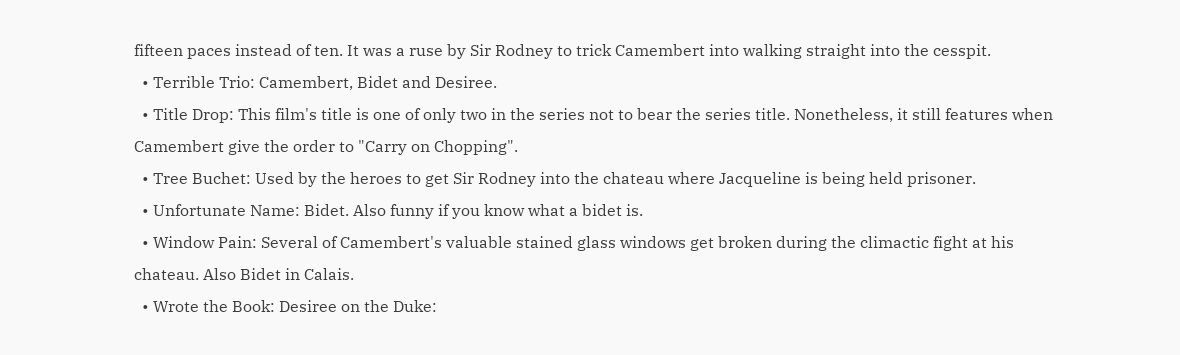fifteen paces instead of ten. It was a ruse by Sir Rodney to trick Camembert into walking straight into the cesspit.
  • Terrible Trio: Camembert, Bidet and Desiree.
  • Title Drop: This film's title is one of only two in the series not to bear the series title. Nonetheless, it still features when Camembert give the order to "Carry on Chopping".
  • Tree Buchet: Used by the heroes to get Sir Rodney into the chateau where Jacqueline is being held prisoner.
  • Unfortunate Name: Bidet. Also funny if you know what a bidet is.
  • Window Pain: Several of Camembert's valuable stained glass windows get broken during the climactic fight at his chateau. Also Bidet in Calais.
  • Wrote the Book: Desiree on the Duke: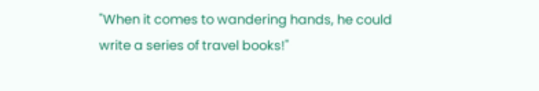"When it comes to wandering hands, he could write a series of travel books!"